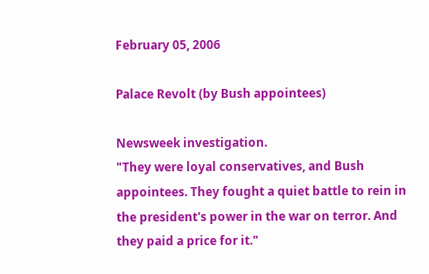February 05, 2006

Palace Revolt (by Bush appointees)

Newsweek investigation.
"They were loyal conservatives, and Bush appointees. They fought a quiet battle to rein in the president's power in the war on terror. And they paid a price for it."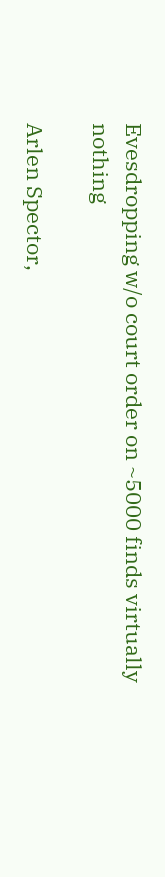Evesdropping w/o court order on ~5000 finds virtually nothing

Arlen Spector,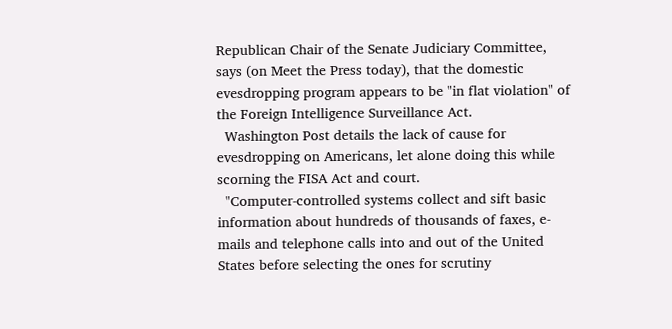Republican Chair of the Senate Judiciary Committee, says (on Meet the Press today), that the domestic evesdropping program appears to be "in flat violation" of the Foreign Intelligence Surveillance Act.
  Washington Post details the lack of cause for evesdropping on Americans, let alone doing this while scorning the FISA Act and court.
  "Computer-controlled systems collect and sift basic information about hundreds of thousands of faxes, e-mails and telephone calls into and out of the United States before selecting the ones for scrutiny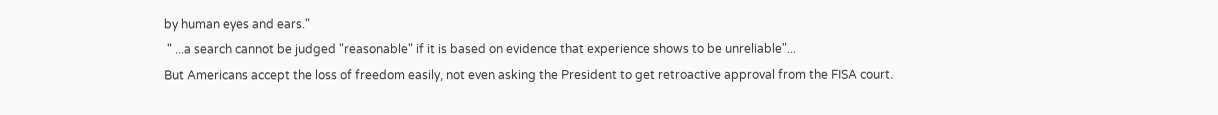by human eyes and ears."
 " ...a search cannot be judged "reasonable" if it is based on evidence that experience shows to be unreliable"...
But Americans accept the loss of freedom easily, not even asking the President to get retroactive approval from the FISA court.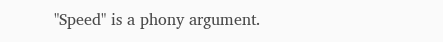"Speed" is a phony argument.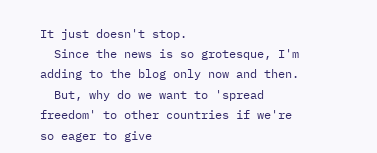It just doesn't stop.
  Since the news is so grotesque, I'm adding to the blog only now and then.
  But, why do we want to 'spread freedom' to other countries if we're so eager to give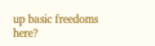up basic freedoms here?